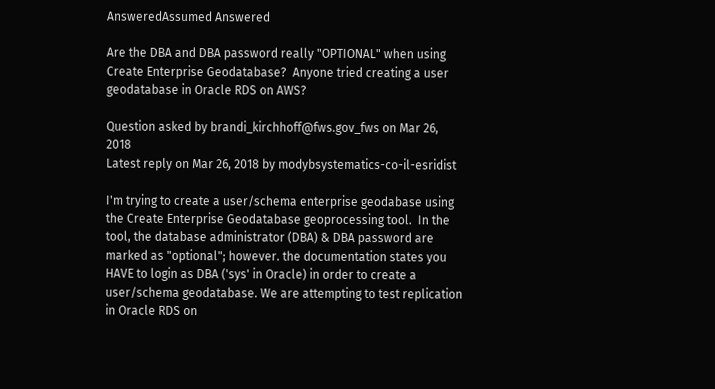AnsweredAssumed Answered

Are the DBA and DBA password really "OPTIONAL" when using Create Enterprise Geodatabase?  Anyone tried creating a user geodatabase in Oracle RDS on AWS?

Question asked by brandi_kirchhoff@fws.gov_fws on Mar 26, 2018
Latest reply on Mar 26, 2018 by modybsystematics-co-il-esridist

I'm trying to create a user/schema enterprise geodabase using the Create Enterprise Geodatabase geoprocessing tool.  In the tool, the database administrator (DBA) & DBA password are marked as "optional"; however. the documentation states you HAVE to login as DBA ('sys' in Oracle) in order to create a user/schema geodatabase. We are attempting to test replication in Oracle RDS on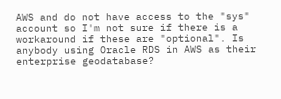AWS and do not have access to the "sys" account so I'm not sure if there is a workaround if these are "optional". Is anybody using Oracle RDS in AWS as their enterprise geodatabase?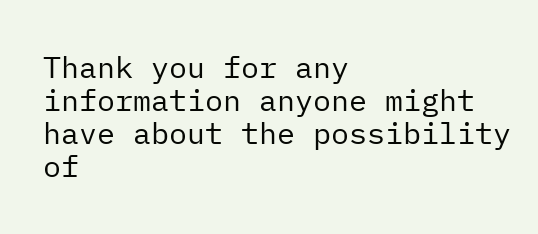Thank you for any information anyone might have about the possibility of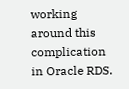working around this complication in Oracle RDS.